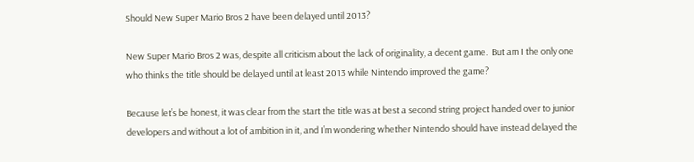Should New Super Mario Bros 2 have been delayed until 2013?

New Super Mario Bros 2 was, despite all criticism about the lack of originality, a decent game.  But am I the only one who thinks the title should be delayed until at least 2013 while Nintendo improved the game?

Because let’s be honest, it was clear from the start the title was at best a second string project handed over to junior developers and without a lot of ambition in it, and I’m wondering whether Nintendo should have instead delayed the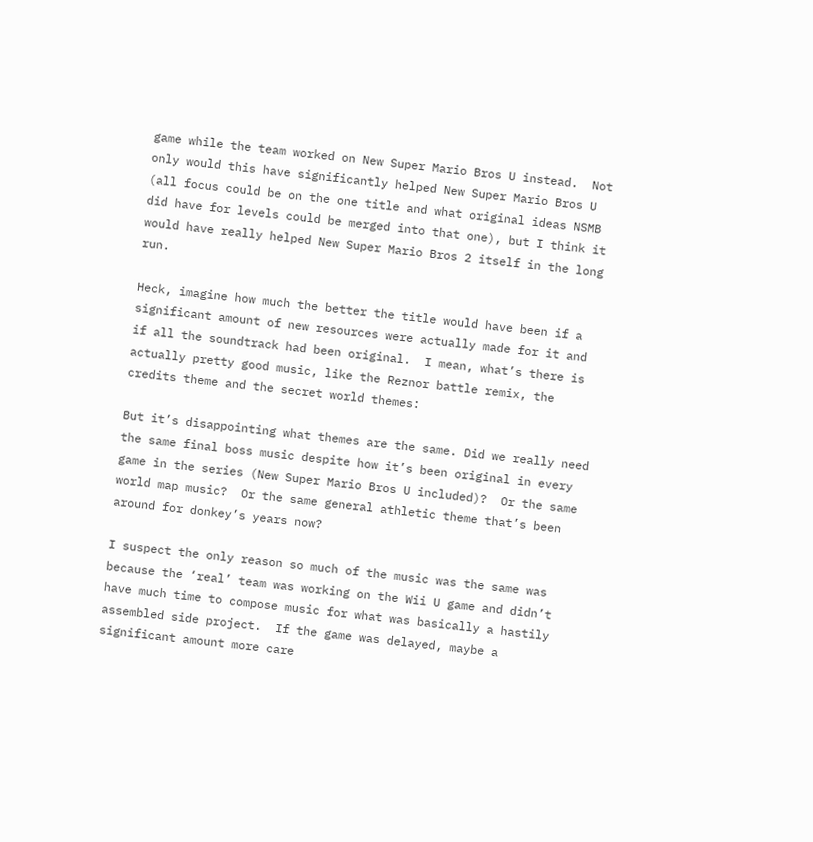game while the team worked on New Super Mario Bros U instead.  Not only would this have significantly helped New Super Mario Bros U (all focus could be on the one title and what original ideas NSMB did have for levels could be merged into that one), but I think it would have really helped New Super Mario Bros 2 itself in the long run.

Heck, imagine how much the better the title would have been if a significant amount of new resources were actually made for it and if all the soundtrack had been original.  I mean, what’s there is actually pretty good music, like the Reznor battle remix, the credits theme and the secret world themes:

But it’s disappointing what themes are the same. Did we really need the same final boss music despite how it’s been original in every game in the series (New Super Mario Bros U included)?  Or the same world map music?  Or the same general athletic theme that’s been around for donkey’s years now?

I suspect the only reason so much of the music was the same was because the ‘real’ team was working on the Wii U game and didn’t have much time to compose music for what was basically a hastily assembled side project.  If the game was delayed, maybe a significant amount more care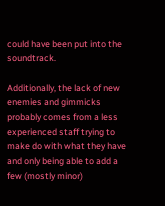could have been put into the soundtrack.

Additionally, the lack of new enemies and gimmicks probably comes from a less experienced staff trying to make do with what they have and only being able to add a few (mostly minor)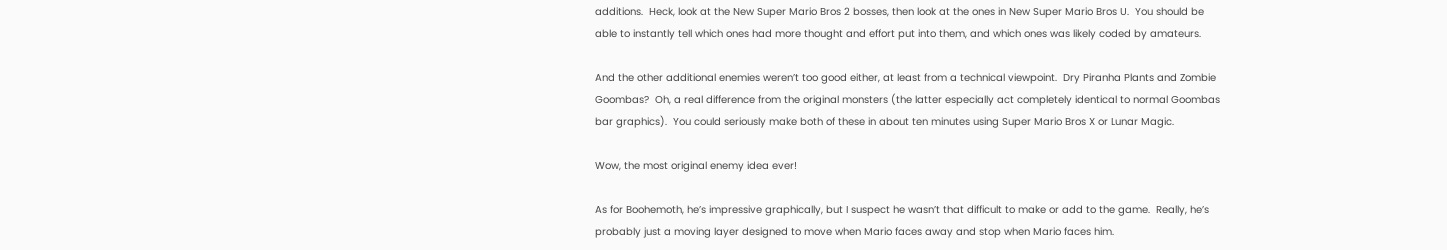additions.  Heck, look at the New Super Mario Bros 2 bosses, then look at the ones in New Super Mario Bros U.  You should be able to instantly tell which ones had more thought and effort put into them, and which ones was likely coded by amateurs.

And the other additional enemies weren’t too good either, at least from a technical viewpoint.  Dry Piranha Plants and Zombie Goombas?  Oh, a real difference from the original monsters (the latter especially act completely identical to normal Goombas bar graphics).  You could seriously make both of these in about ten minutes using Super Mario Bros X or Lunar Magic.

Wow, the most original enemy idea ever!

As for Boohemoth, he’s impressive graphically, but I suspect he wasn’t that difficult to make or add to the game.  Really, he’s probably just a moving layer designed to move when Mario faces away and stop when Mario faces him.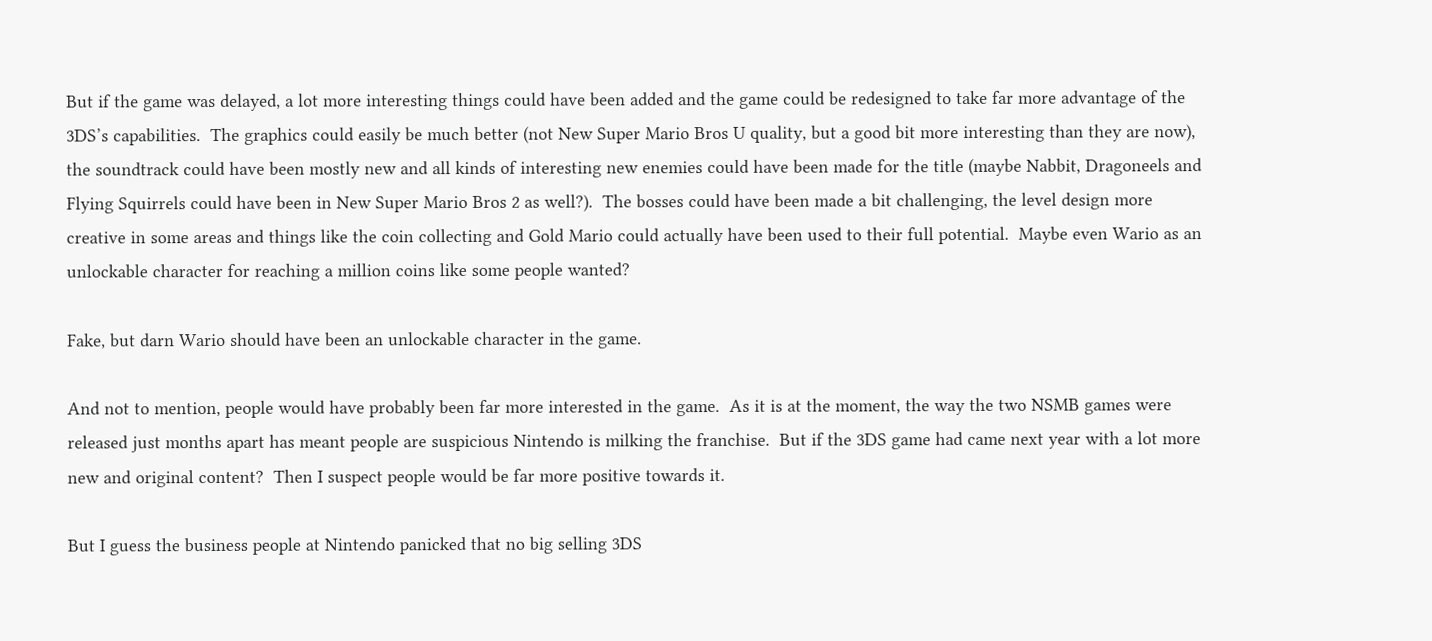But if the game was delayed, a lot more interesting things could have been added and the game could be redesigned to take far more advantage of the 3DS’s capabilities.  The graphics could easily be much better (not New Super Mario Bros U quality, but a good bit more interesting than they are now), the soundtrack could have been mostly new and all kinds of interesting new enemies could have been made for the title (maybe Nabbit, Dragoneels and Flying Squirrels could have been in New Super Mario Bros 2 as well?).  The bosses could have been made a bit challenging, the level design more creative in some areas and things like the coin collecting and Gold Mario could actually have been used to their full potential.  Maybe even Wario as an unlockable character for reaching a million coins like some people wanted?

Fake, but darn Wario should have been an unlockable character in the game.

And not to mention, people would have probably been far more interested in the game.  As it is at the moment, the way the two NSMB games were released just months apart has meant people are suspicious Nintendo is milking the franchise.  But if the 3DS game had came next year with a lot more new and original content?  Then I suspect people would be far more positive towards it.

But I guess the business people at Nintendo panicked that no big selling 3DS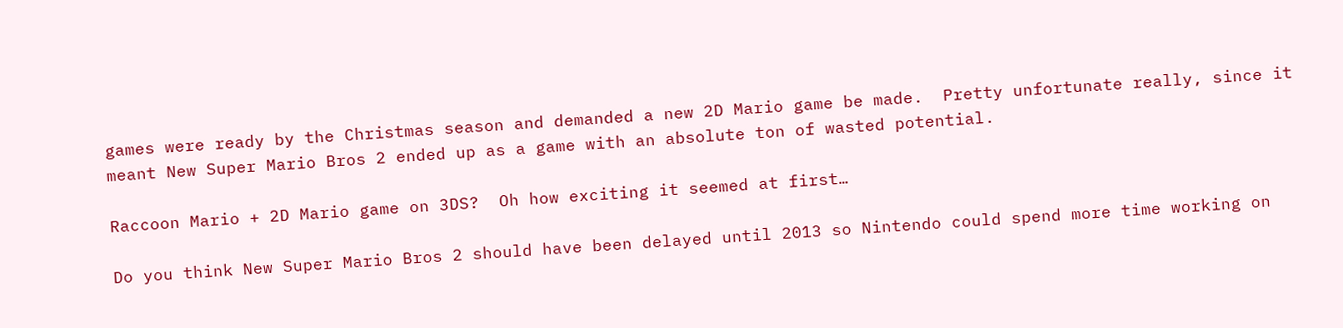games were ready by the Christmas season and demanded a new 2D Mario game be made.  Pretty unfortunate really, since it meant New Super Mario Bros 2 ended up as a game with an absolute ton of wasted potential.

Raccoon Mario + 2D Mario game on 3DS?  Oh how exciting it seemed at first…

Do you think New Super Mario Bros 2 should have been delayed until 2013 so Nintendo could spend more time working on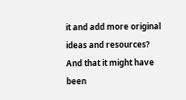it and add more original ideas and resources?  And that it might have been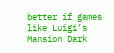better if games like Luigi’s Mansion Dark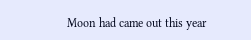Moon had came out this year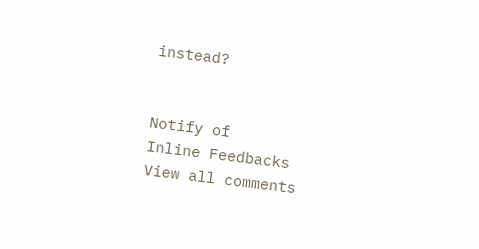instead?


Notify of
Inline Feedbacks
View all comments